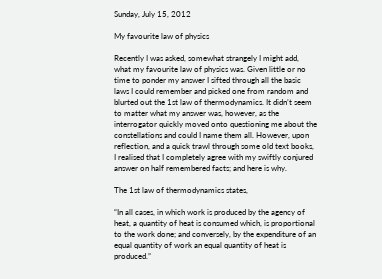Sunday, July 15, 2012

My favourite law of physics

Recently I was asked, somewhat strangely I might add, what my favourite law of physics was. Given little or no time to ponder my answer I sifted through all the basic laws I could remember and picked one from random and blurted out the 1st law of thermodynamics. It didn’t seem to matter what my answer was, however, as the interrogator quickly moved onto questioning me about the constellations and could I name them all. However, upon reflection, and a quick trawl through some old text books, I realised that I completely agree with my swiftly conjured answer on half remembered facts; and here is why.

The 1st law of thermodynamics states,

“In all cases, in which work is produced by the agency of heat, a quantity of heat is consumed which, is proportional to the work done; and conversely, by the expenditure of an equal quantity of work an equal quantity of heat is produced.”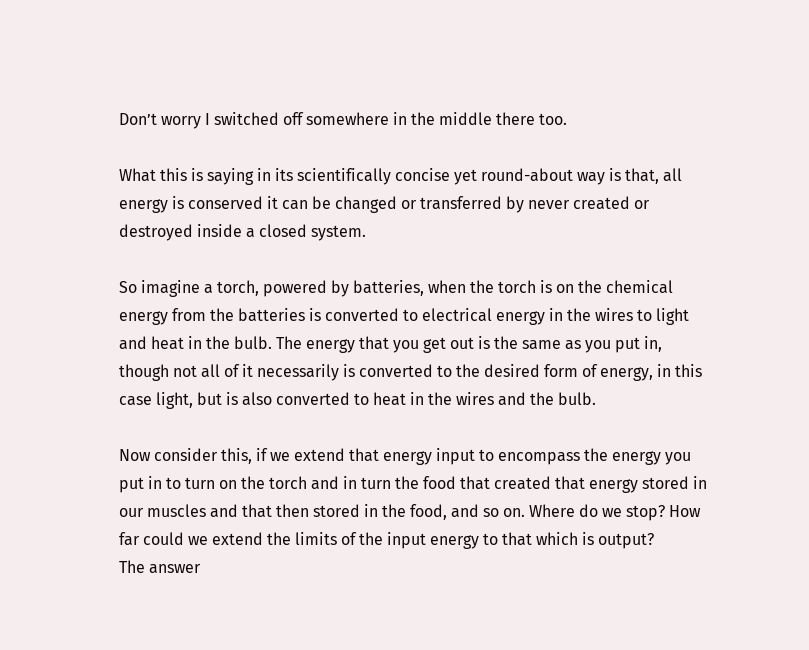Don’t worry I switched off somewhere in the middle there too.

What this is saying in its scientifically concise yet round-about way is that, all energy is conserved it can be changed or transferred by never created or destroyed inside a closed system.

So imagine a torch, powered by batteries, when the torch is on the chemical energy from the batteries is converted to electrical energy in the wires to light and heat in the bulb. The energy that you get out is the same as you put in, though not all of it necessarily is converted to the desired form of energy, in this case light, but is also converted to heat in the wires and the bulb.

Now consider this, if we extend that energy input to encompass the energy you put in to turn on the torch and in turn the food that created that energy stored in our muscles and that then stored in the food, and so on. Where do we stop? How far could we extend the limits of the input energy to that which is output?
The answer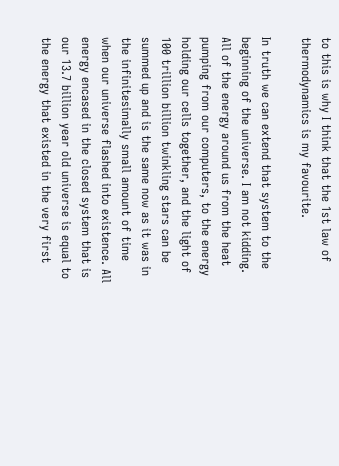to this is why I think that the 1st law of thermodynamics is my favourite.

In truth we can extend that system to the beginning of the universe. I am not kidding. All of the energy around us from the heat pumping from our computers, to the energy holding our cells together, and the light of 100 trillion billion twinkling stars can be summed up and is the same now as it was in the infinitesimally small amount of time when our universe flashed into existence. All energy encased in the closed system that is our 13.7 billion year old universe is equal to the energy that existed in the very first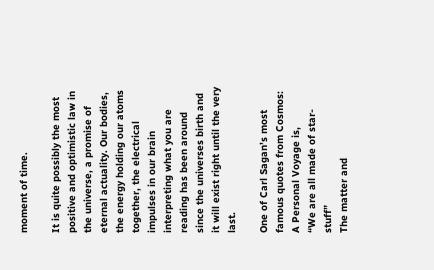moment of time.

It is quite possibly the most positive and optimistic law in the universe, a promise of eternal actuality. Our bodies, the energy holding our atoms together, the electrical impulses in our brain interpreting what you are reading has been around since the universes birth and it will exist right until the very last.

One of Carl Sagan’s most famous quotes from Cosmos: A Personal Voyage is,
“We are all made of star-stuff”
The matter and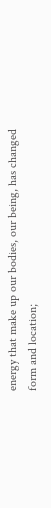energy that make up our bodies, our being, has changed form and location;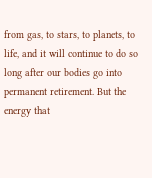from gas, to stars, to planets, to life, and it will continue to do so long after our bodies go into permanent retirement. But the energy that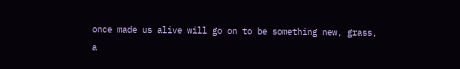once made us alive will go on to be something new, grass, a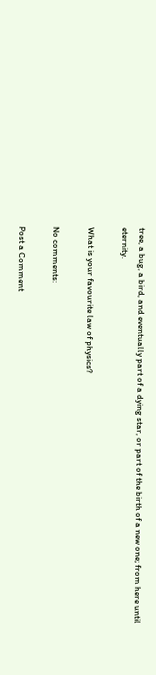tree, a bug, a bird, and eventually part of a dying star, or part of the birth of a new one; from here until eternity.

What is your favourite law of physics?

No comments:

Post a Comment